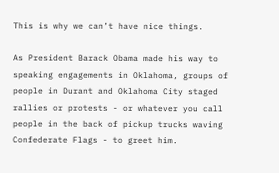This is why we can’t have nice things.

As President Barack Obama made his way to speaking engagements in Oklahoma, groups of people in Durant and Oklahoma City staged rallies or protests - or whatever you call people in the back of pickup trucks waving Confederate Flags - to greet him.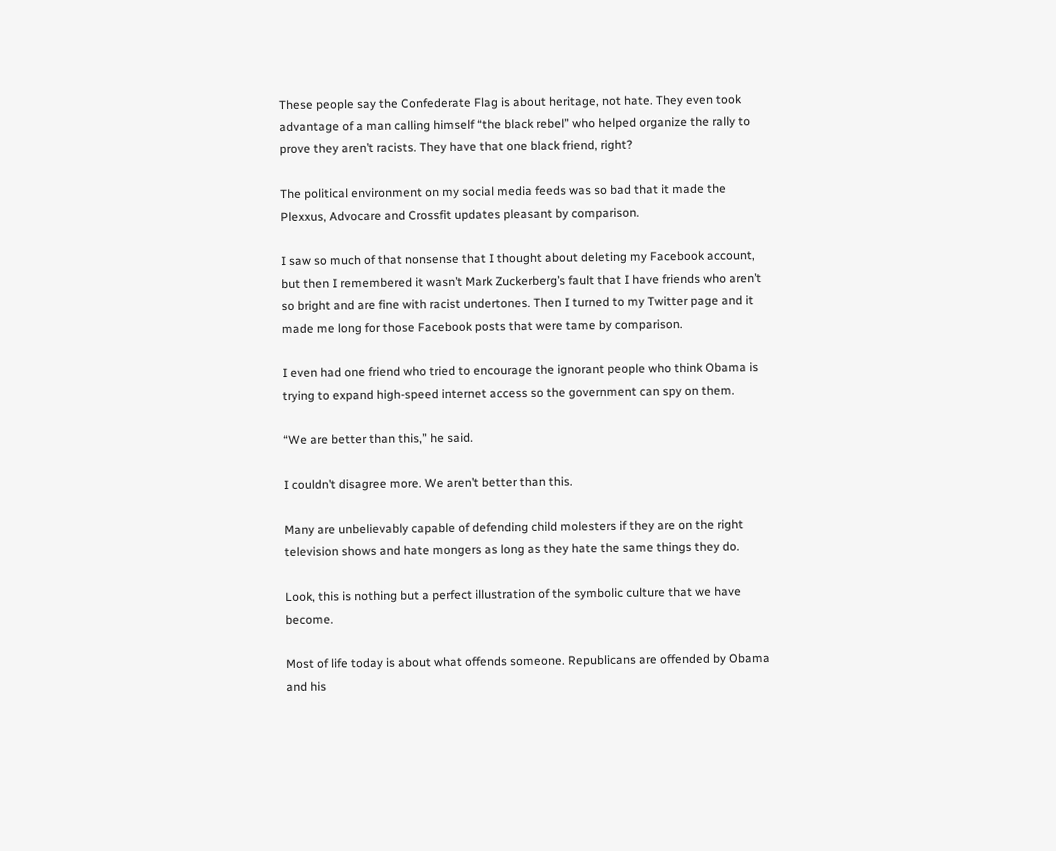These people say the Confederate Flag is about heritage, not hate. They even took advantage of a man calling himself “the black rebel” who helped organize the rally to prove they aren’t racists. They have that one black friend, right?

The political environment on my social media feeds was so bad that it made the Plexxus, Advocare and Crossfit updates pleasant by comparison.

I saw so much of that nonsense that I thought about deleting my Facebook account, but then I remembered it wasn’t Mark Zuckerberg’s fault that I have friends who aren’t so bright and are fine with racist undertones. Then I turned to my Twitter page and it made me long for those Facebook posts that were tame by comparison.

I even had one friend who tried to encourage the ignorant people who think Obama is trying to expand high-speed internet access so the government can spy on them.

“We are better than this,” he said.

I couldn’t disagree more. We aren’t better than this.

Many are unbelievably capable of defending child molesters if they are on the right television shows and hate mongers as long as they hate the same things they do.

Look, this is nothing but a perfect illustration of the symbolic culture that we have become.

Most of life today is about what offends someone. Republicans are offended by Obama and his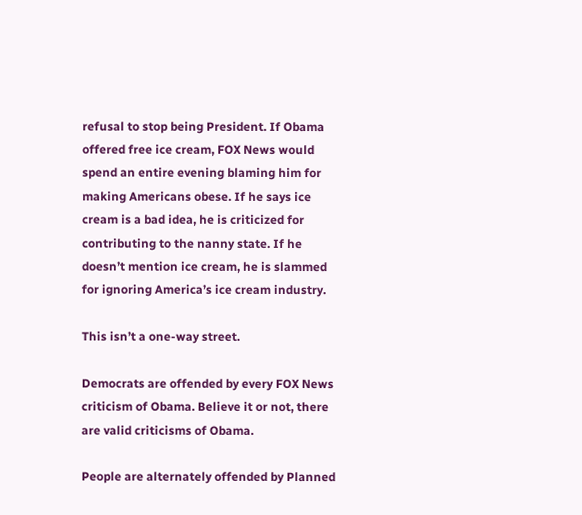refusal to stop being President. If Obama offered free ice cream, FOX News would spend an entire evening blaming him for making Americans obese. If he says ice cream is a bad idea, he is criticized for contributing to the nanny state. If he doesn’t mention ice cream, he is slammed for ignoring America’s ice cream industry.

This isn’t a one-way street.

Democrats are offended by every FOX News criticism of Obama. Believe it or not, there are valid criticisms of Obama.

People are alternately offended by Planned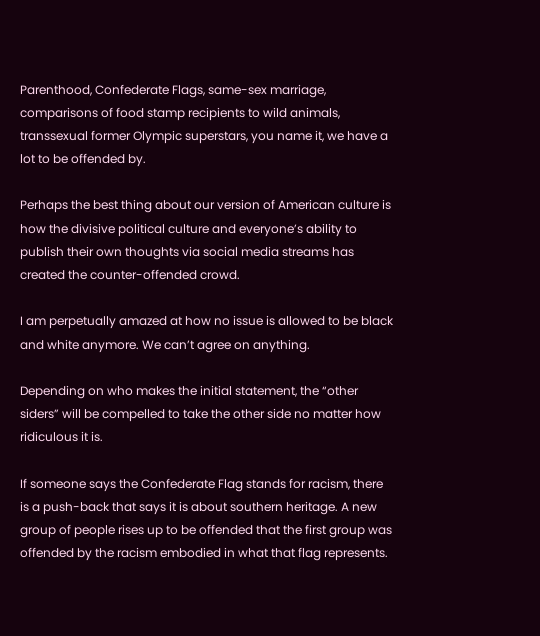Parenthood, Confederate Flags, same-sex marriage, comparisons of food stamp recipients to wild animals, transsexual former Olympic superstars, you name it, we have a lot to be offended by.

Perhaps the best thing about our version of American culture is how the divisive political culture and everyone’s ability to publish their own thoughts via social media streams has created the counter-offended crowd.

I am perpetually amazed at how no issue is allowed to be black and white anymore. We can’t agree on anything.

Depending on who makes the initial statement, the “other siders” will be compelled to take the other side no matter how ridiculous it is.

If someone says the Confederate Flag stands for racism, there is a push-back that says it is about southern heritage. A new group of people rises up to be offended that the first group was offended by the racism embodied in what that flag represents.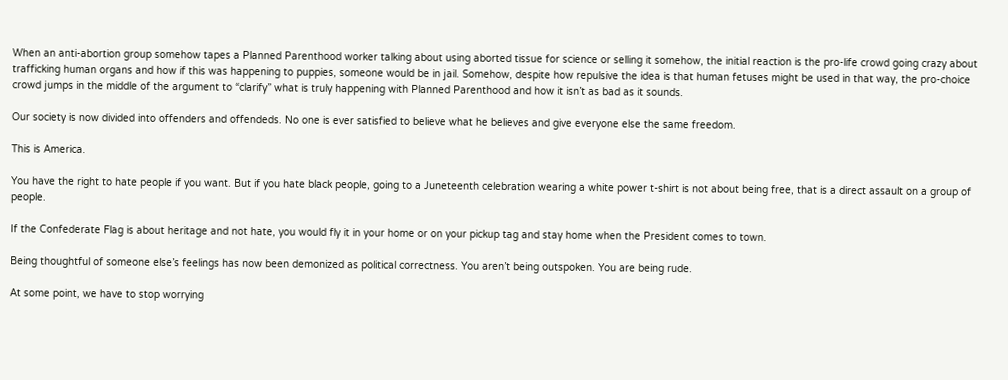When an anti-abortion group somehow tapes a Planned Parenthood worker talking about using aborted tissue for science or selling it somehow, the initial reaction is the pro-life crowd going crazy about trafficking human organs and how if this was happening to puppies, someone would be in jail. Somehow, despite how repulsive the idea is that human fetuses might be used in that way, the pro-choice crowd jumps in the middle of the argument to “clarify” what is truly happening with Planned Parenthood and how it isn’t as bad as it sounds.

Our society is now divided into offenders and offendeds. No one is ever satisfied to believe what he believes and give everyone else the same freedom.

This is America.

You have the right to hate people if you want. But if you hate black people, going to a Juneteenth celebration wearing a white power t-shirt is not about being free, that is a direct assault on a group of people.

If the Confederate Flag is about heritage and not hate, you would fly it in your home or on your pickup tag and stay home when the President comes to town.

Being thoughtful of someone else’s feelings has now been demonized as political correctness. You aren’t being outspoken. You are being rude.

At some point, we have to stop worrying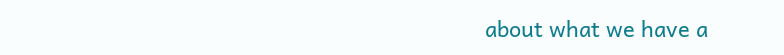about what we have a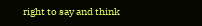right to say and think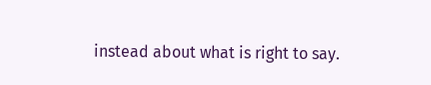instead about what is right to say.